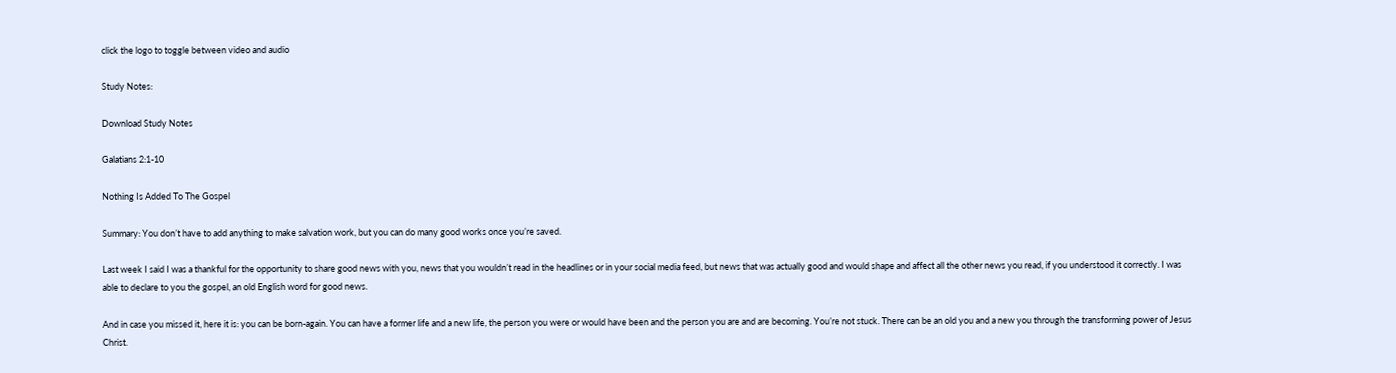click the logo to toggle between video and audio

Study Notes:

Download Study Notes

Galatians 2:1-10

Nothing Is Added To The Gospel

Summary: You don’t have to add anything to make salvation work, but you can do many good works once you’re saved.

Last week I said I was a thankful for the opportunity to share good news with you, news that you wouldn’t read in the headlines or in your social media feed, but news that was actually good and would shape and affect all the other news you read, if you understood it correctly. I was able to declare to you the gospel, an old English word for good news.

And in case you missed it, here it is: you can be born-again. You can have a former life and a new life, the person you were or would have been and the person you are and are becoming. You’re not stuck. There can be an old you and a new you through the transforming power of Jesus Christ.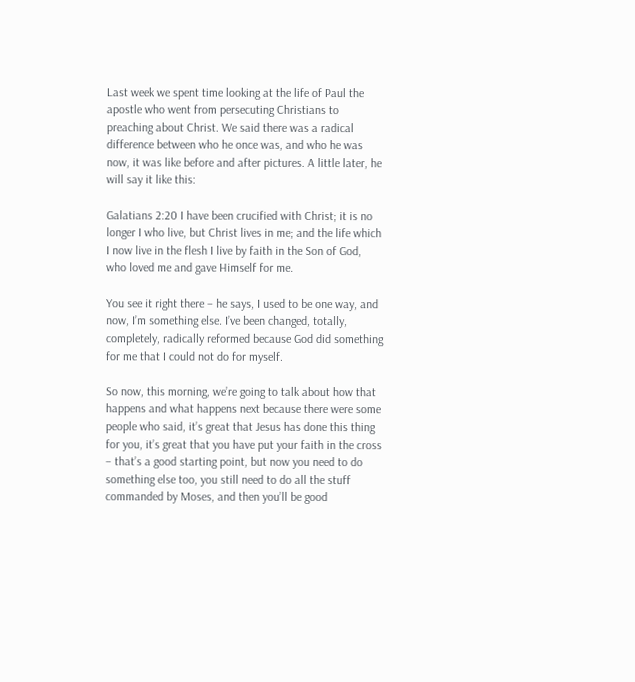Last week we spent time looking at the life of Paul the apostle who went from persecuting Christians to preaching about Christ. We said there was a radical difference between who he once was, and who he was now, it was like before and after pictures. A little later, he will say it like this:

Galatians 2:20 I have been crucified with Christ; it is no longer I who live, but Christ lives in me; and the life which I now live in the flesh I live by faith in the Son of God, who loved me and gave Himself for me.

You see it right there – he says, I used to be one way, and now, I’m something else. I’ve been changed, totally, completely, radically reformed because God did something for me that I could not do for myself.

So now, this morning, we’re going to talk about how that happens and what happens next because there were some people who said, it’s great that Jesus has done this thing for you, it’s great that you have put your faith in the cross – that’s a good starting point, but now you need to do something else too, you still need to do all the stuff commanded by Moses, and then you’ll be good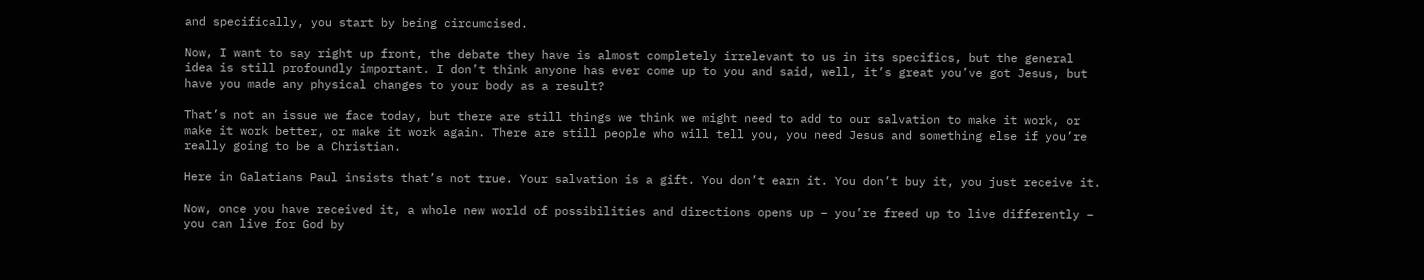and specifically, you start by being circumcised.

Now, I want to say right up front, the debate they have is almost completely irrelevant to us in its specifics, but the general idea is still profoundly important. I don’t think anyone has ever come up to you and said, well, it’s great you’ve got Jesus, but have you made any physical changes to your body as a result?

That’s not an issue we face today, but there are still things we think we might need to add to our salvation to make it work, or make it work better, or make it work again. There are still people who will tell you, you need Jesus and something else if you’re really going to be a Christian.

Here in Galatians Paul insists that’s not true. Your salvation is a gift. You don’t earn it. You don’t buy it, you just receive it.

Now, once you have received it, a whole new world of possibilities and directions opens up – you’re freed up to live differently – you can live for God by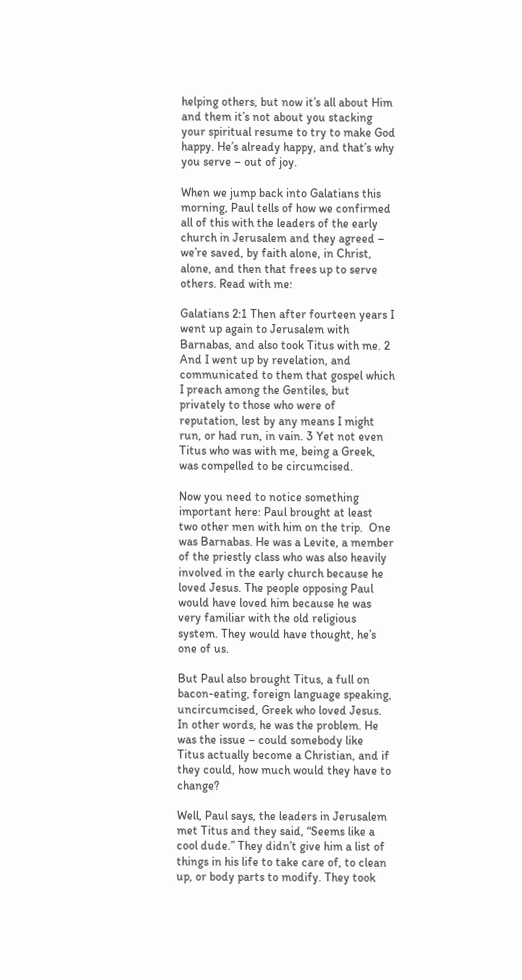helping others, but now it’s all about Him and them it’s not about you stacking your spiritual resume to try to make God happy. He’s already happy, and that’s why you serve – out of joy.

When we jump back into Galatians this morning, Paul tells of how we confirmed all of this with the leaders of the early church in Jerusalem and they agreed – we’re saved, by faith alone, in Christ, alone, and then that frees up to serve others. Read with me:

Galatians 2:1 Then after fourteen years I went up again to Jerusalem with Barnabas, and also took Titus with me. 2 And I went up by revelation, and communicated to them that gospel which I preach among the Gentiles, but privately to those who were of reputation, lest by any means I might run, or had run, in vain. 3 Yet not even Titus who was with me, being a Greek, was compelled to be circumcised.

Now you need to notice something important here: Paul brought at least two other men with him on the trip.  One was Barnabas. He was a Levite, a member of the priestly class who was also heavily involved in the early church because he loved Jesus. The people opposing Paul would have loved him because he was very familiar with the old religious system. They would have thought, he’s one of us.

But Paul also brought Titus, a full on bacon-eating, foreign language speaking, uncircumcised, Greek who loved Jesus. In other words, he was the problem. He was the issue – could somebody like Titus actually become a Christian, and if they could, how much would they have to change?

Well, Paul says, the leaders in Jerusalem met Titus and they said, “Seems like a cool dude.” They didn’t give him a list of things in his life to take care of, to clean up, or body parts to modify. They took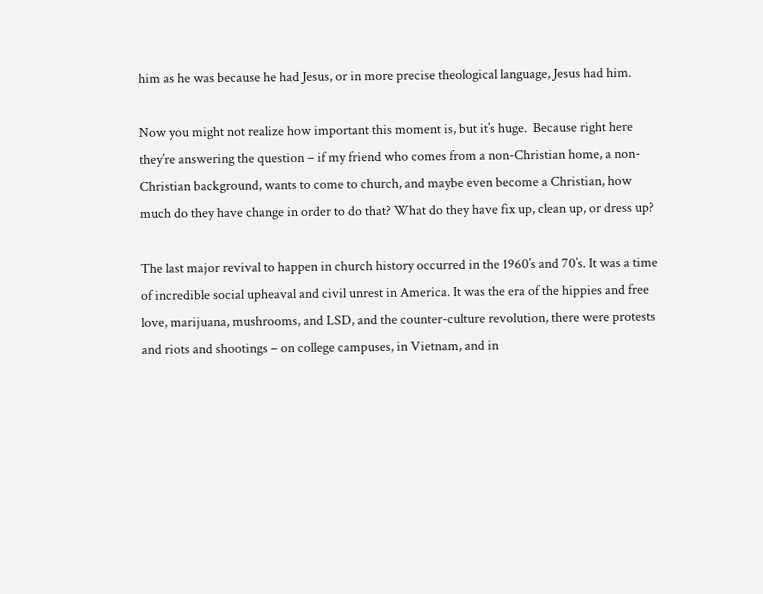him as he was because he had Jesus, or in more precise theological language, Jesus had him.

Now you might not realize how important this moment is, but it’s huge.  Because right here they’re answering the question – if my friend who comes from a non-Christian home, a non-Christian background, wants to come to church, and maybe even become a Christian, how much do they have change in order to do that? What do they have fix up, clean up, or dress up?

The last major revival to happen in church history occurred in the 1960’s and 70’s. It was a time of incredible social upheaval and civil unrest in America. It was the era of the hippies and free love, marijuana, mushrooms, and LSD, and the counter-culture revolution, there were protests and riots and shootings – on college campuses, in Vietnam, and in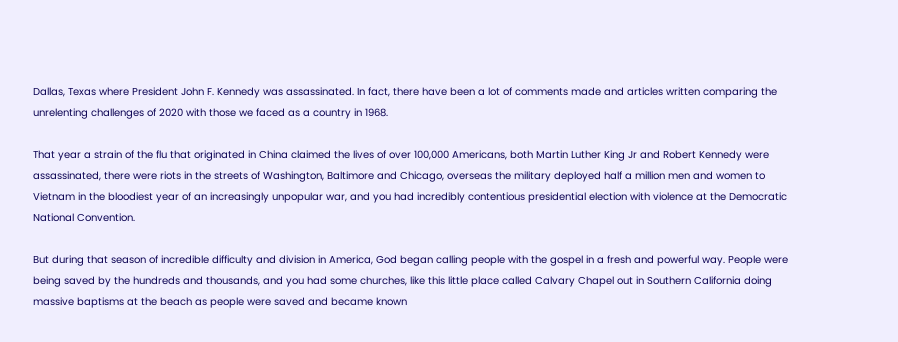Dallas, Texas where President John F. Kennedy was assassinated. In fact, there have been a lot of comments made and articles written comparing the unrelenting challenges of 2020 with those we faced as a country in 1968.

That year a strain of the flu that originated in China claimed the lives of over 100,000 Americans, both Martin Luther King Jr and Robert Kennedy were assassinated, there were riots in the streets of Washington, Baltimore and Chicago, overseas the military deployed half a million men and women to Vietnam in the bloodiest year of an increasingly unpopular war, and you had incredibly contentious presidential election with violence at the Democratic National Convention.

But during that season of incredible difficulty and division in America, God began calling people with the gospel in a fresh and powerful way. People were being saved by the hundreds and thousands, and you had some churches, like this little place called Calvary Chapel out in Southern California doing massive baptisms at the beach as people were saved and became known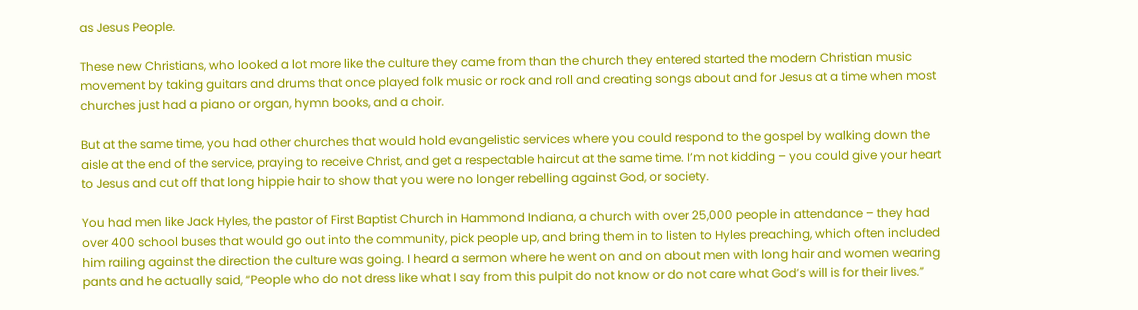as Jesus People.

These new Christians, who looked a lot more like the culture they came from than the church they entered started the modern Christian music movement by taking guitars and drums that once played folk music or rock and roll and creating songs about and for Jesus at a time when most churches just had a piano or organ, hymn books, and a choir.

But at the same time, you had other churches that would hold evangelistic services where you could respond to the gospel by walking down the aisle at the end of the service, praying to receive Christ, and get a respectable haircut at the same time. I’m not kidding – you could give your heart to Jesus and cut off that long hippie hair to show that you were no longer rebelling against God, or society.

You had men like Jack Hyles, the pastor of First Baptist Church in Hammond Indiana, a church with over 25,000 people in attendance – they had over 400 school buses that would go out into the community, pick people up, and bring them in to listen to Hyles preaching, which often included him railing against the direction the culture was going. I heard a sermon where he went on and on about men with long hair and women wearing pants and he actually said, “People who do not dress like what I say from this pulpit do not know or do not care what God’s will is for their lives.”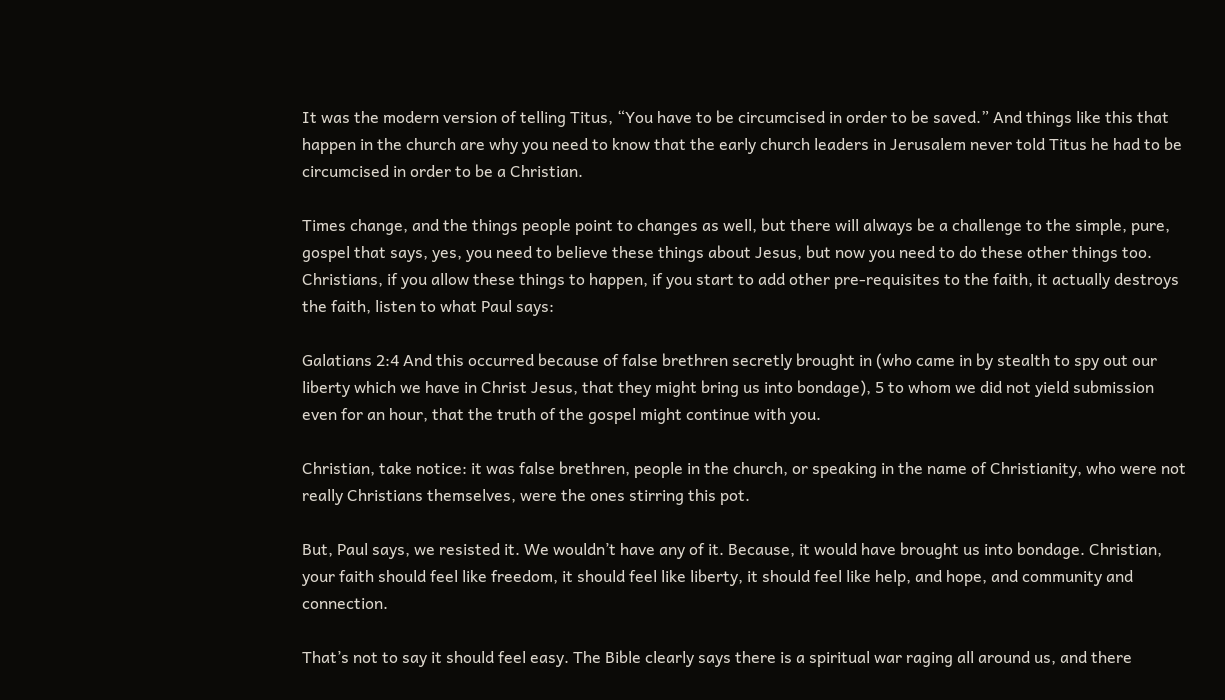It was the modern version of telling Titus, “You have to be circumcised in order to be saved.” And things like this that happen in the church are why you need to know that the early church leaders in Jerusalem never told Titus he had to be circumcised in order to be a Christian.

Times change, and the things people point to changes as well, but there will always be a challenge to the simple, pure, gospel that says, yes, you need to believe these things about Jesus, but now you need to do these other things too.  Christians, if you allow these things to happen, if you start to add other pre-requisites to the faith, it actually destroys the faith, listen to what Paul says:

Galatians 2:4 And this occurred because of false brethren secretly brought in (who came in by stealth to spy out our liberty which we have in Christ Jesus, that they might bring us into bondage), 5 to whom we did not yield submission even for an hour, that the truth of the gospel might continue with you.

Christian, take notice: it was false brethren, people in the church, or speaking in the name of Christianity, who were not really Christians themselves, were the ones stirring this pot.

But, Paul says, we resisted it. We wouldn’t have any of it. Because, it would have brought us into bondage. Christian, your faith should feel like freedom, it should feel like liberty, it should feel like help, and hope, and community and connection.

That’s not to say it should feel easy. The Bible clearly says there is a spiritual war raging all around us, and there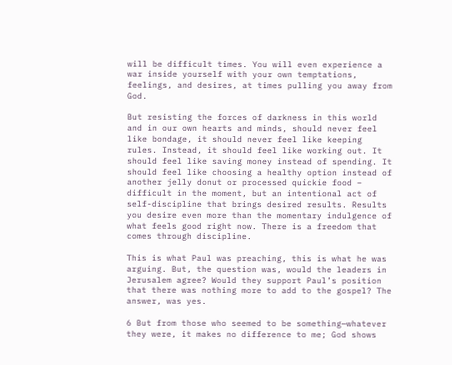will be difficult times. You will even experience a war inside yourself with your own temptations, feelings, and desires, at times pulling you away from God.

But resisting the forces of darkness in this world and in our own hearts and minds, should never feel like bondage, it should never feel like keeping rules. Instead, it should feel like working out. It should feel like saving money instead of spending. It should feel like choosing a healthy option instead of another jelly donut or processed quickie food – difficult in the moment, but an intentional act of self-discipline that brings desired results. Results you desire even more than the momentary indulgence of what feels good right now. There is a freedom that comes through discipline.

This is what Paul was preaching, this is what he was arguing. But, the question was, would the leaders in Jerusalem agree? Would they support Paul’s position that there was nothing more to add to the gospel? The answer, was yes.

6 But from those who seemed to be something—whatever they were, it makes no difference to me; God shows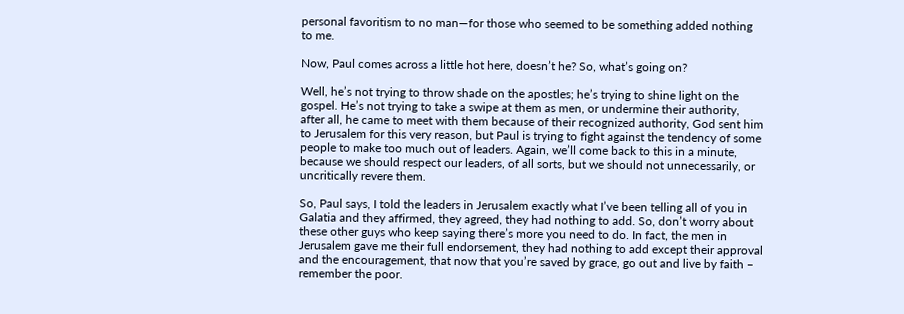personal favoritism to no man—for those who seemed to be something added nothing to me.

Now, Paul comes across a little hot here, doesn’t he? So, what’s going on?

Well, he’s not trying to throw shade on the apostles; he’s trying to shine light on the gospel. He’s not trying to take a swipe at them as men, or undermine their authority, after all, he came to meet with them because of their recognized authority, God sent him to Jerusalem for this very reason, but Paul is trying to fight against the tendency of some people to make too much out of leaders. Again, we’ll come back to this in a minute, because we should respect our leaders, of all sorts, but we should not unnecessarily, or uncritically revere them.

So, Paul says, I told the leaders in Jerusalem exactly what I’ve been telling all of you in Galatia and they affirmed, they agreed, they had nothing to add. So, don’t worry about these other guys who keep saying there’s more you need to do. In fact, the men in Jerusalem gave me their full endorsement, they had nothing to add except their approval and the encouragement, that now that you’re saved by grace, go out and live by faith – remember the poor.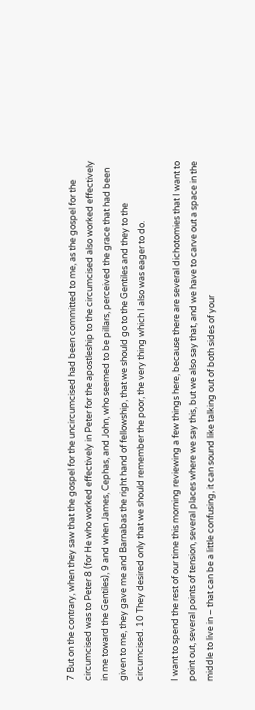7 But on the contrary, when they saw that the gospel for the uncircumcised had been committed to me, as the gospel for the circumcised was to Peter 8 (for He who worked effectively in Peter for the apostleship to the circumcised also worked effectively in me toward the Gentiles), 9 and when James, Cephas, and John, who seemed to be pillars, perceived the grace that had been given to me, they gave me and Barnabas the right hand of fellowship, that we should go to the Gentiles and they to the circumcised. 10 They desired only that we should remember the poor, the very thing which I also was eager to do.

I want to spend the rest of our time this morning reviewing a few things here, because there are several dichotomies that I want to point out, several points of tension, several places where we say this, but we also say that, and we have to carve out a space in the middle to live in – that can be a little confusing, it can sound like talking out of both sides of your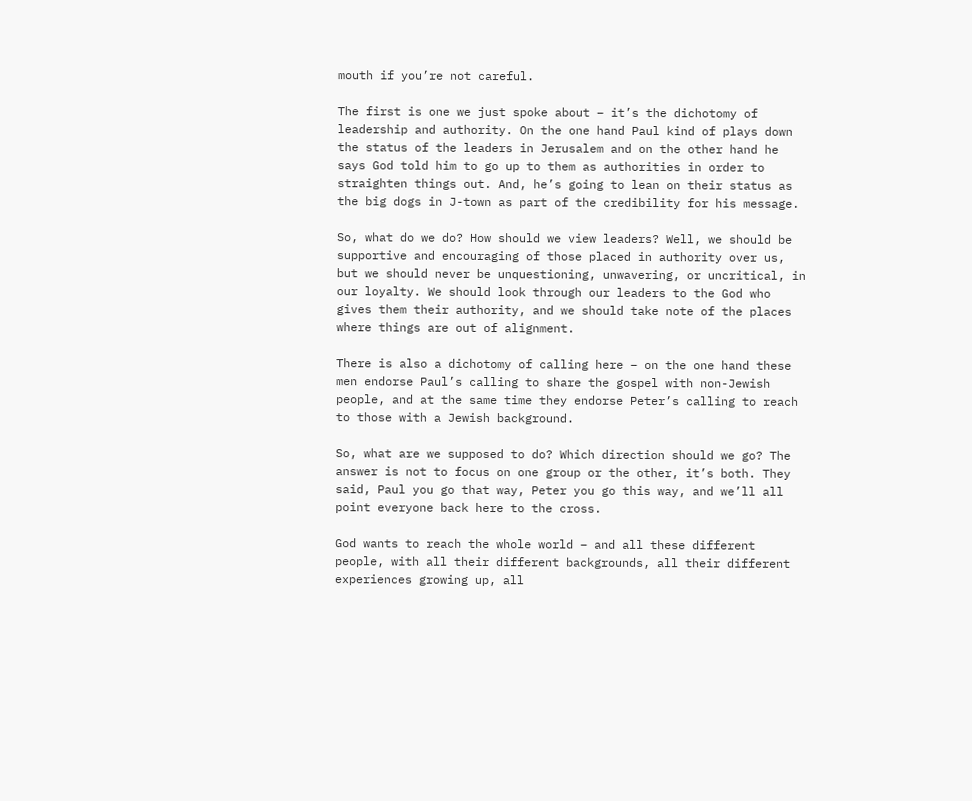mouth if you’re not careful.

The first is one we just spoke about – it’s the dichotomy of leadership and authority. On the one hand Paul kind of plays down the status of the leaders in Jerusalem and on the other hand he says God told him to go up to them as authorities in order to straighten things out. And, he’s going to lean on their status as the big dogs in J-town as part of the credibility for his message.

So, what do we do? How should we view leaders? Well, we should be supportive and encouraging of those placed in authority over us, but we should never be unquestioning, unwavering, or uncritical, in our loyalty. We should look through our leaders to the God who gives them their authority, and we should take note of the places where things are out of alignment.

There is also a dichotomy of calling here – on the one hand these men endorse Paul’s calling to share the gospel with non-Jewish people, and at the same time they endorse Peter’s calling to reach to those with a Jewish background.

So, what are we supposed to do? Which direction should we go? The answer is not to focus on one group or the other, it’s both. They said, Paul you go that way, Peter you go this way, and we’ll all point everyone back here to the cross.

God wants to reach the whole world – and all these different people, with all their different backgrounds, all their different experiences growing up, all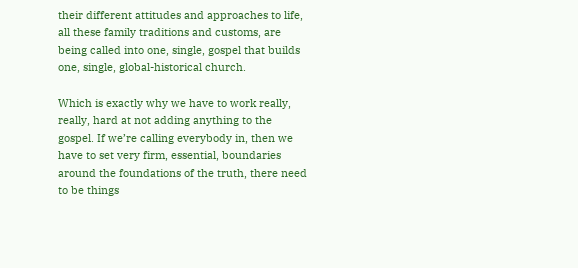their different attitudes and approaches to life, all these family traditions and customs, are being called into one, single, gospel that builds one, single, global-historical church.

Which is exactly why we have to work really, really, hard at not adding anything to the gospel. If we’re calling everybody in, then we have to set very firm, essential, boundaries around the foundations of the truth, there need to be things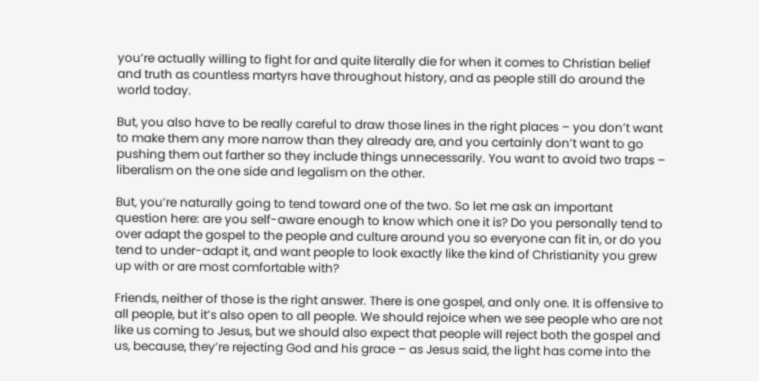you’re actually willing to fight for and quite literally die for when it comes to Christian belief and truth as countless martyrs have throughout history, and as people still do around the world today.

But, you also have to be really careful to draw those lines in the right places – you don’t want to make them any more narrow than they already are, and you certainly don’t want to go pushing them out farther so they include things unnecessarily. You want to avoid two traps – liberalism on the one side and legalism on the other.

But, you’re naturally going to tend toward one of the two. So let me ask an important question here: are you self-aware enough to know which one it is? Do you personally tend to over adapt the gospel to the people and culture around you so everyone can fit in, or do you tend to under-adapt it, and want people to look exactly like the kind of Christianity you grew up with or are most comfortable with?

Friends, neither of those is the right answer. There is one gospel, and only one. It is offensive to all people, but it’s also open to all people. We should rejoice when we see people who are not like us coming to Jesus, but we should also expect that people will reject both the gospel and us, because, they’re rejecting God and his grace – as Jesus said, the light has come into the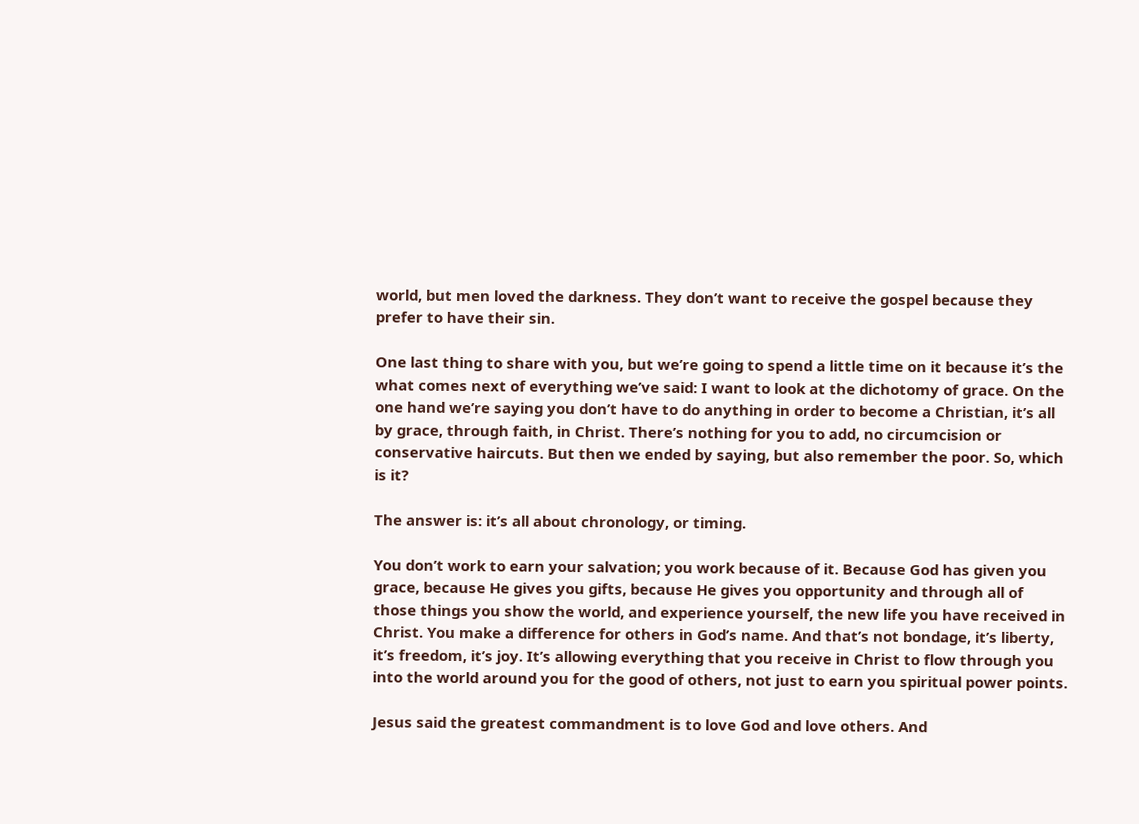world, but men loved the darkness. They don’t want to receive the gospel because they prefer to have their sin.

One last thing to share with you, but we’re going to spend a little time on it because it’s the what comes next of everything we’ve said: I want to look at the dichotomy of grace. On the one hand we’re saying you don’t have to do anything in order to become a Christian, it’s all by grace, through faith, in Christ. There’s nothing for you to add, no circumcision or conservative haircuts. But then we ended by saying, but also remember the poor. So, which is it?

The answer is: it’s all about chronology, or timing.

You don’t work to earn your salvation; you work because of it. Because God has given you grace, because He gives you gifts, because He gives you opportunity and through all of those things you show the world, and experience yourself, the new life you have received in Christ. You make a difference for others in God’s name. And that’s not bondage, it’s liberty, it’s freedom, it’s joy. It’s allowing everything that you receive in Christ to flow through you into the world around you for the good of others, not just to earn you spiritual power points.

Jesus said the greatest commandment is to love God and love others. And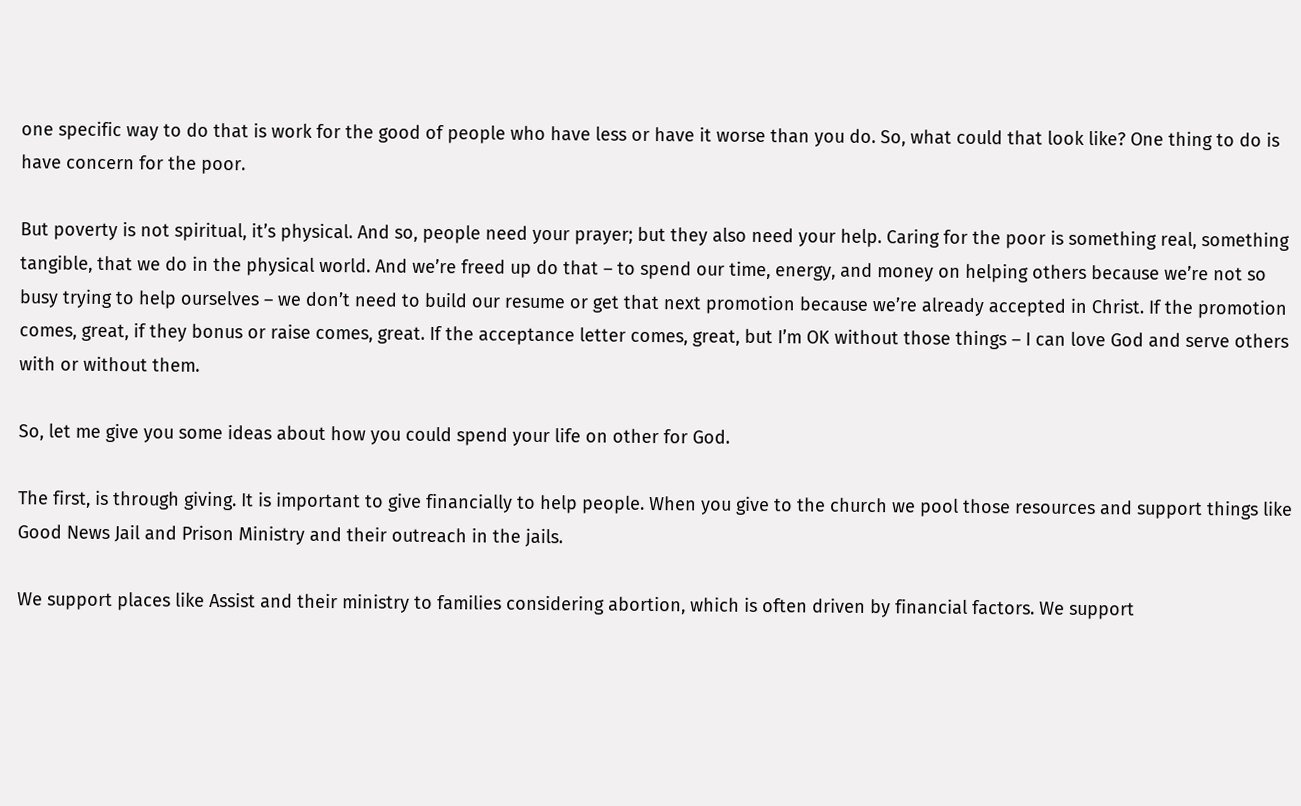one specific way to do that is work for the good of people who have less or have it worse than you do. So, what could that look like? One thing to do is have concern for the poor.

But poverty is not spiritual, it’s physical. And so, people need your prayer; but they also need your help. Caring for the poor is something real, something tangible, that we do in the physical world. And we’re freed up do that – to spend our time, energy, and money on helping others because we’re not so busy trying to help ourselves – we don’t need to build our resume or get that next promotion because we’re already accepted in Christ. If the promotion comes, great, if they bonus or raise comes, great. If the acceptance letter comes, great, but I’m OK without those things – I can love God and serve others with or without them.

So, let me give you some ideas about how you could spend your life on other for God.

The first, is through giving. It is important to give financially to help people. When you give to the church we pool those resources and support things like Good News Jail and Prison Ministry and their outreach in the jails.

We support places like Assist and their ministry to families considering abortion, which is often driven by financial factors. We support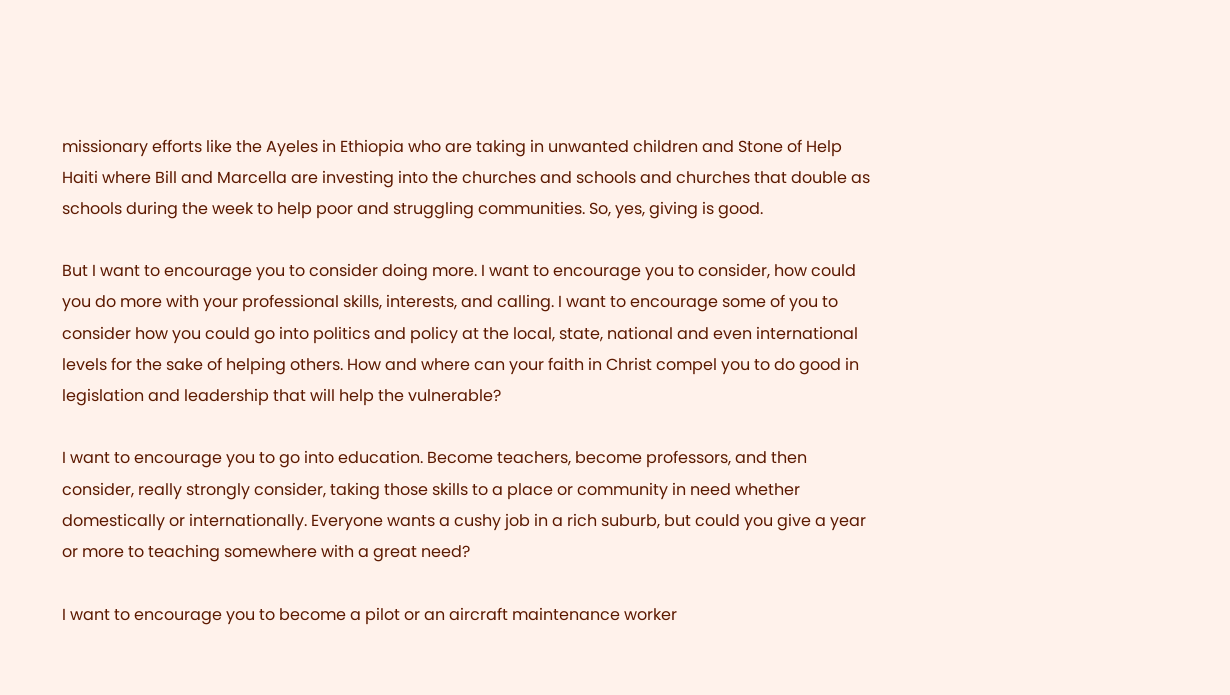missionary efforts like the Ayeles in Ethiopia who are taking in unwanted children and Stone of Help Haiti where Bill and Marcella are investing into the churches and schools and churches that double as schools during the week to help poor and struggling communities. So, yes, giving is good.

But I want to encourage you to consider doing more. I want to encourage you to consider, how could you do more with your professional skills, interests, and calling. I want to encourage some of you to consider how you could go into politics and policy at the local, state, national and even international levels for the sake of helping others. How and where can your faith in Christ compel you to do good in legislation and leadership that will help the vulnerable?

I want to encourage you to go into education. Become teachers, become professors, and then consider, really strongly consider, taking those skills to a place or community in need whether domestically or internationally. Everyone wants a cushy job in a rich suburb, but could you give a year or more to teaching somewhere with a great need?

I want to encourage you to become a pilot or an aircraft maintenance worker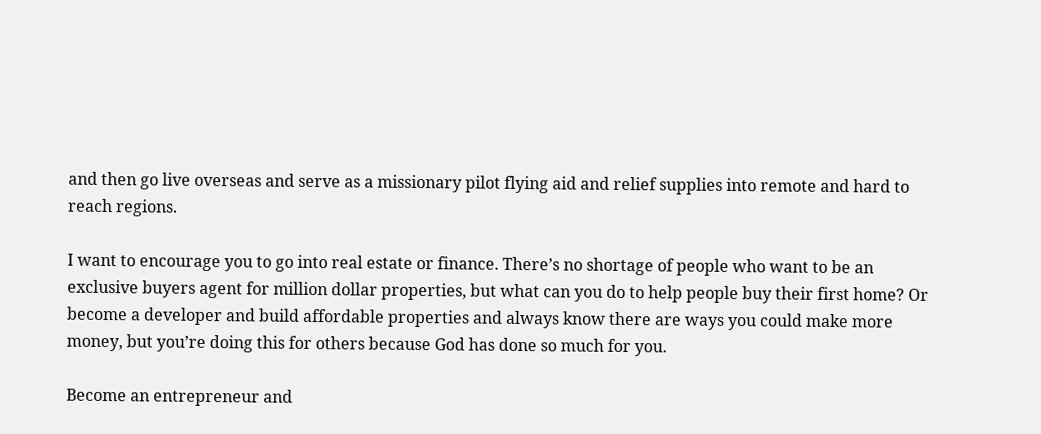and then go live overseas and serve as a missionary pilot flying aid and relief supplies into remote and hard to reach regions.

I want to encourage you to go into real estate or finance. There’s no shortage of people who want to be an exclusive buyers agent for million dollar properties, but what can you do to help people buy their first home? Or become a developer and build affordable properties and always know there are ways you could make more money, but you’re doing this for others because God has done so much for you.

Become an entrepreneur and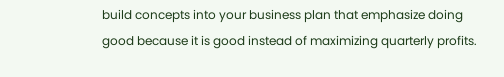build concepts into your business plan that emphasize doing good because it is good instead of maximizing quarterly profits.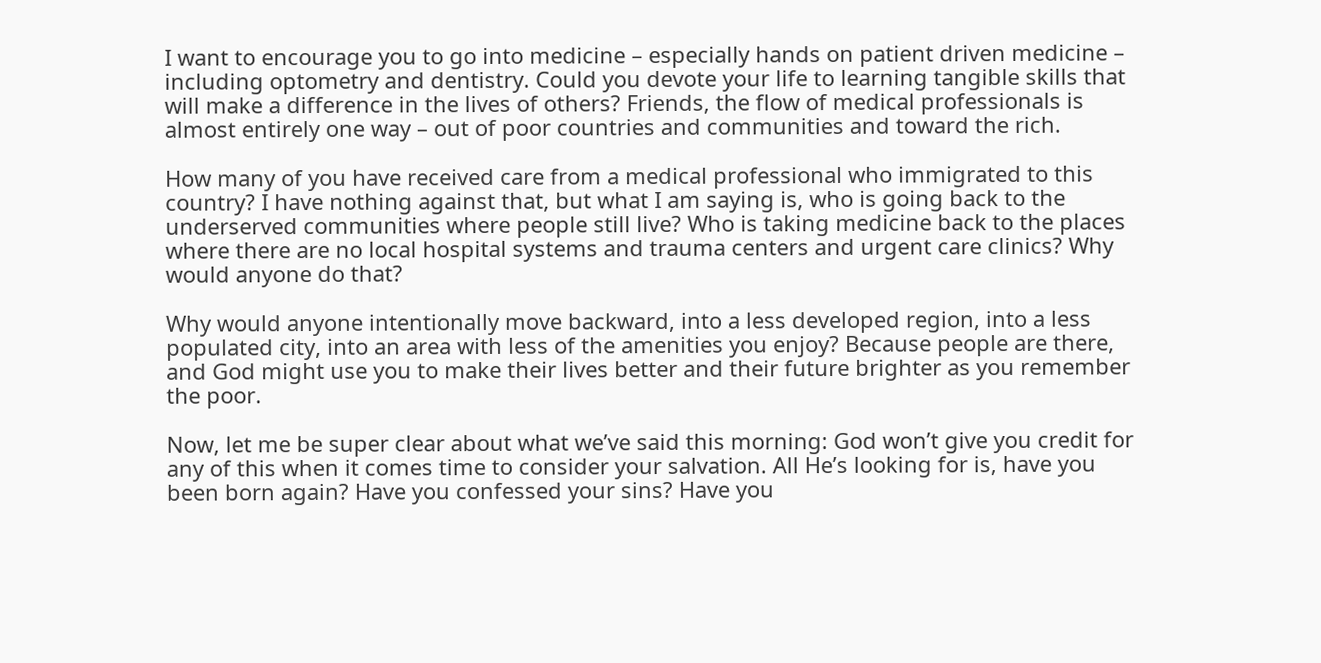I want to encourage you to go into medicine – especially hands on patient driven medicine – including optometry and dentistry. Could you devote your life to learning tangible skills that will make a difference in the lives of others? Friends, the flow of medical professionals is almost entirely one way – out of poor countries and communities and toward the rich.

How many of you have received care from a medical professional who immigrated to this country? I have nothing against that, but what I am saying is, who is going back to the underserved communities where people still live? Who is taking medicine back to the places where there are no local hospital systems and trauma centers and urgent care clinics? Why would anyone do that?

Why would anyone intentionally move backward, into a less developed region, into a less populated city, into an area with less of the amenities you enjoy? Because people are there, and God might use you to make their lives better and their future brighter as you remember the poor.

Now, let me be super clear about what we’ve said this morning: God won’t give you credit for any of this when it comes time to consider your salvation. All He’s looking for is, have you been born again? Have you confessed your sins? Have you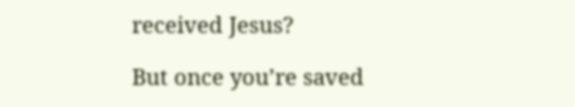received Jesus?

But once you’re saved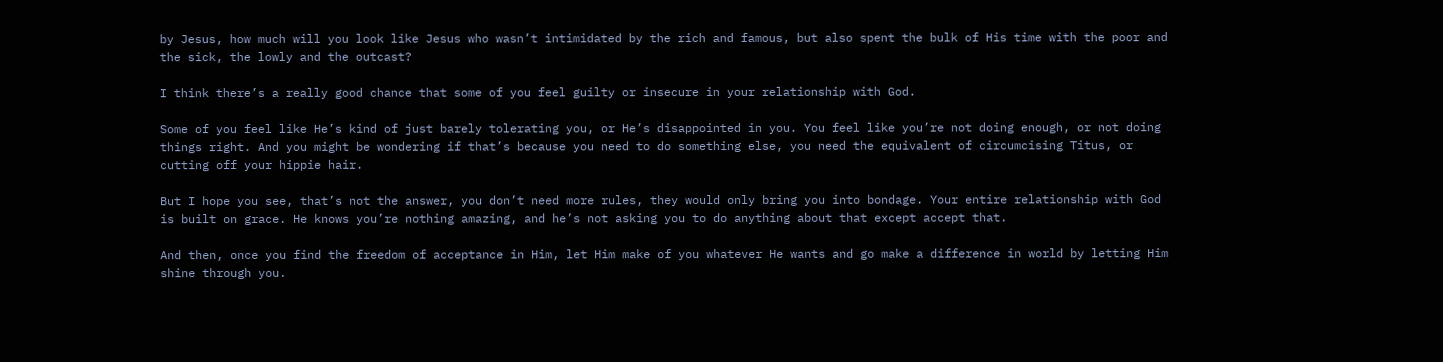by Jesus, how much will you look like Jesus who wasn’t intimidated by the rich and famous, but also spent the bulk of His time with the poor and the sick, the lowly and the outcast?

I think there’s a really good chance that some of you feel guilty or insecure in your relationship with God.

Some of you feel like He’s kind of just barely tolerating you, or He’s disappointed in you. You feel like you’re not doing enough, or not doing things right. And you might be wondering if that’s because you need to do something else, you need the equivalent of circumcising Titus, or cutting off your hippie hair.

But I hope you see, that’s not the answer, you don’t need more rules, they would only bring you into bondage. Your entire relationship with God is built on grace. He knows you’re nothing amazing, and he’s not asking you to do anything about that except accept that.

And then, once you find the freedom of acceptance in Him, let Him make of you whatever He wants and go make a difference in world by letting Him shine through you.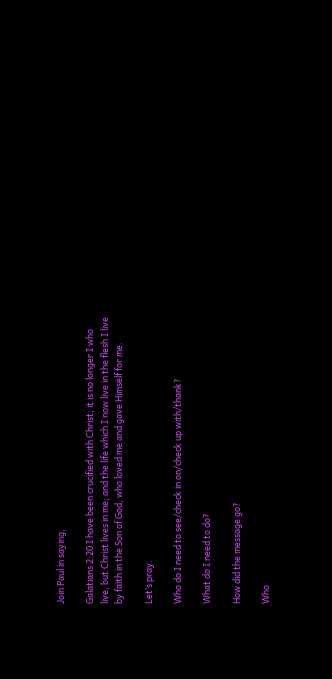Join Paul in saying,

Galatians 2:20 I have been crucified with Christ; it is no longer I who live, but Christ lives in me; and the life which I now live in the flesh I live by faith in the Son of God, who loved me and gave Himself for me.

Let’s pray.

Who do I need to see/check in on/check up with/thank?

What do I need to do?

How did the message go?

Who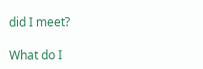did I meet?

What do I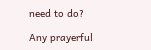need to do?

Any prayerful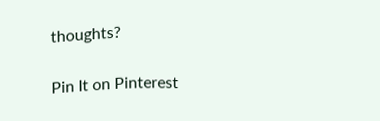thoughts?

Pin It on Pinterest